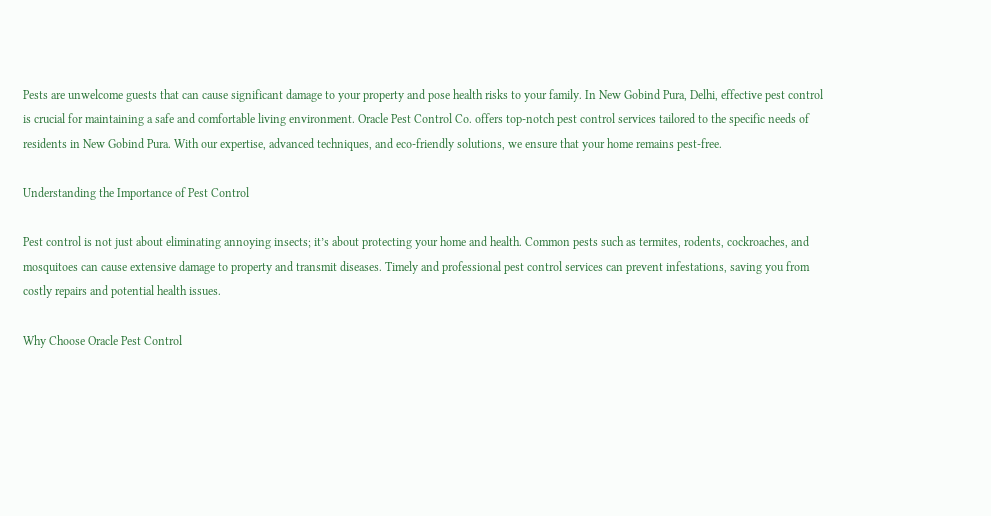Pests are unwelcome guests that can cause significant damage to your property and pose health risks to your family. In New Gobind Pura, Delhi, effective pest control is crucial for maintaining a safe and comfortable living environment. Oracle Pest Control Co. offers top-notch pest control services tailored to the specific needs of residents in New Gobind Pura. With our expertise, advanced techniques, and eco-friendly solutions, we ensure that your home remains pest-free.

Understanding the Importance of Pest Control

Pest control is not just about eliminating annoying insects; it’s about protecting your home and health. Common pests such as termites, rodents, cockroaches, and mosquitoes can cause extensive damage to property and transmit diseases. Timely and professional pest control services can prevent infestations, saving you from costly repairs and potential health issues.

Why Choose Oracle Pest Control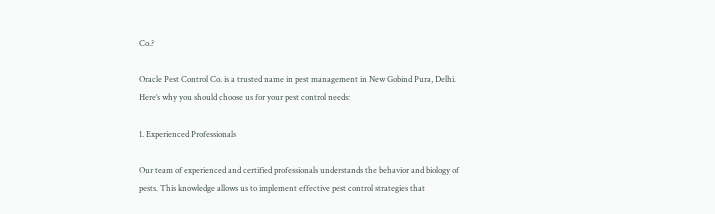Co.?

Oracle Pest Control Co. is a trusted name in pest management in New Gobind Pura, Delhi. Here’s why you should choose us for your pest control needs:

1. Experienced Professionals

Our team of experienced and certified professionals understands the behavior and biology of pests. This knowledge allows us to implement effective pest control strategies that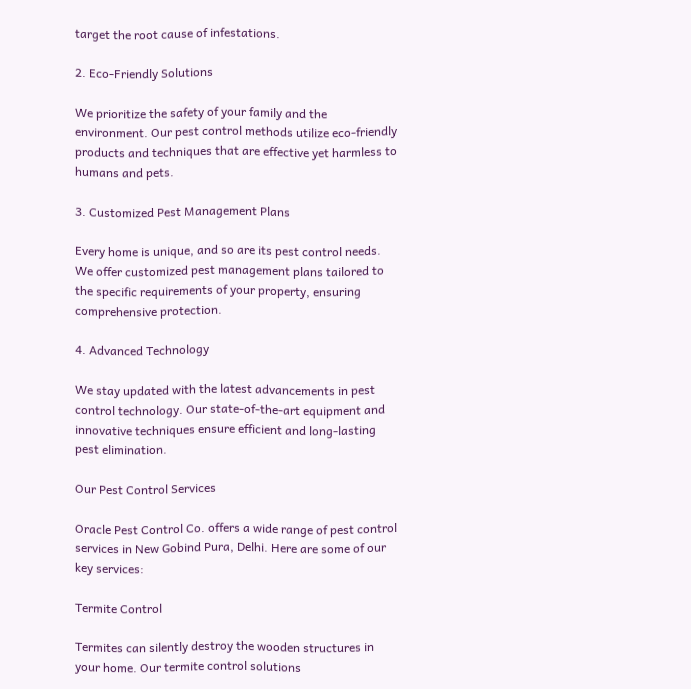target the root cause of infestations.

2. Eco-Friendly Solutions

We prioritize the safety of your family and the environment. Our pest control methods utilize eco-friendly products and techniques that are effective yet harmless to humans and pets.

3. Customized Pest Management Plans

Every home is unique, and so are its pest control needs. We offer customized pest management plans tailored to the specific requirements of your property, ensuring comprehensive protection.

4. Advanced Technology

We stay updated with the latest advancements in pest control technology. Our state-of-the-art equipment and innovative techniques ensure efficient and long-lasting pest elimination.

Our Pest Control Services

Oracle Pest Control Co. offers a wide range of pest control services in New Gobind Pura, Delhi. Here are some of our key services:

Termite Control

Termites can silently destroy the wooden structures in your home. Our termite control solutions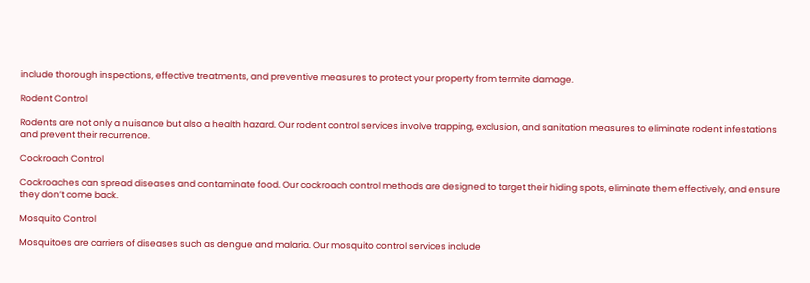include thorough inspections, effective treatments, and preventive measures to protect your property from termite damage.

Rodent Control

Rodents are not only a nuisance but also a health hazard. Our rodent control services involve trapping, exclusion, and sanitation measures to eliminate rodent infestations and prevent their recurrence.

Cockroach Control

Cockroaches can spread diseases and contaminate food. Our cockroach control methods are designed to target their hiding spots, eliminate them effectively, and ensure they don’t come back.

Mosquito Control

Mosquitoes are carriers of diseases such as dengue and malaria. Our mosquito control services include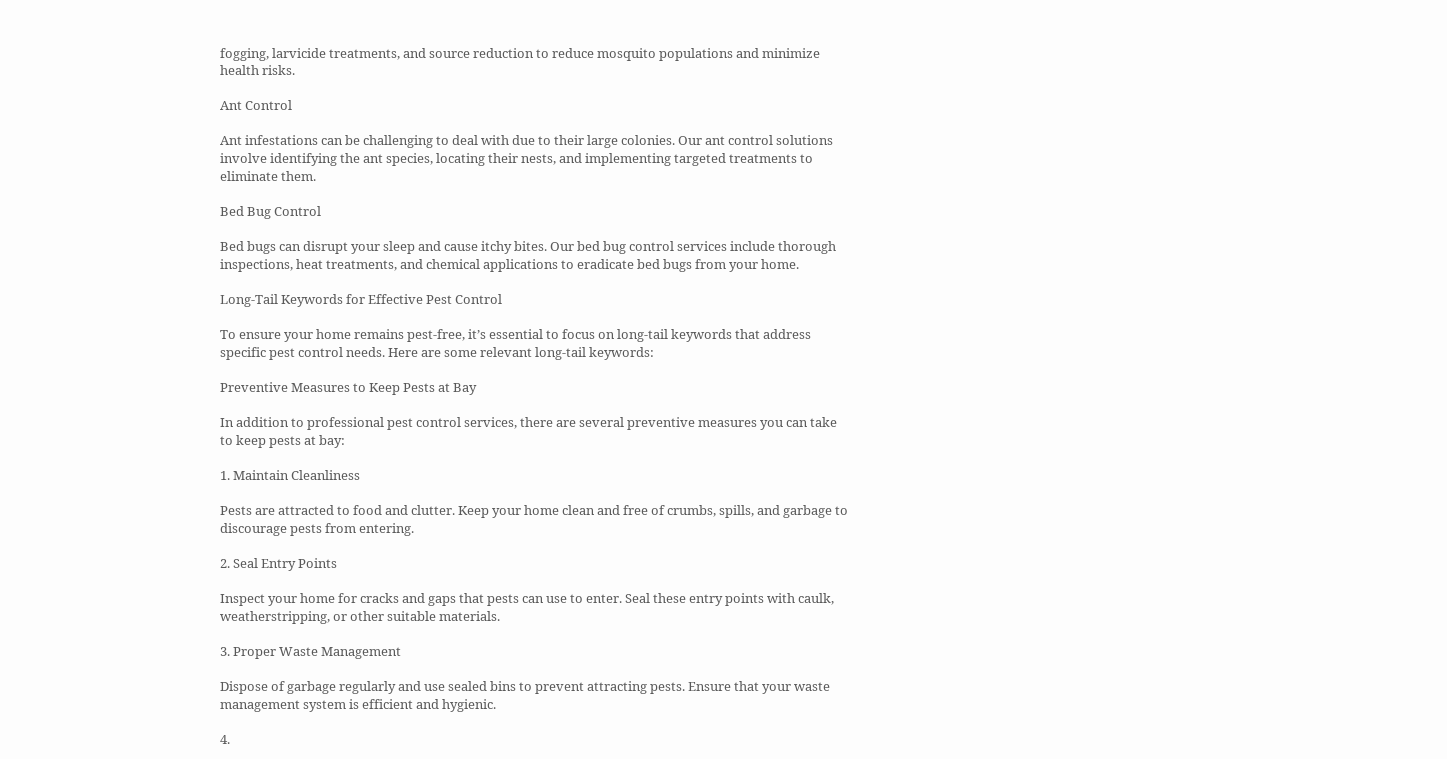fogging, larvicide treatments, and source reduction to reduce mosquito populations and minimize health risks.

Ant Control

Ant infestations can be challenging to deal with due to their large colonies. Our ant control solutions involve identifying the ant species, locating their nests, and implementing targeted treatments to eliminate them.

Bed Bug Control

Bed bugs can disrupt your sleep and cause itchy bites. Our bed bug control services include thorough inspections, heat treatments, and chemical applications to eradicate bed bugs from your home.

Long-Tail Keywords for Effective Pest Control

To ensure your home remains pest-free, it’s essential to focus on long-tail keywords that address specific pest control needs. Here are some relevant long-tail keywords:

Preventive Measures to Keep Pests at Bay

In addition to professional pest control services, there are several preventive measures you can take to keep pests at bay:

1. Maintain Cleanliness

Pests are attracted to food and clutter. Keep your home clean and free of crumbs, spills, and garbage to discourage pests from entering.

2. Seal Entry Points

Inspect your home for cracks and gaps that pests can use to enter. Seal these entry points with caulk, weatherstripping, or other suitable materials.

3. Proper Waste Management

Dispose of garbage regularly and use sealed bins to prevent attracting pests. Ensure that your waste management system is efficient and hygienic.

4.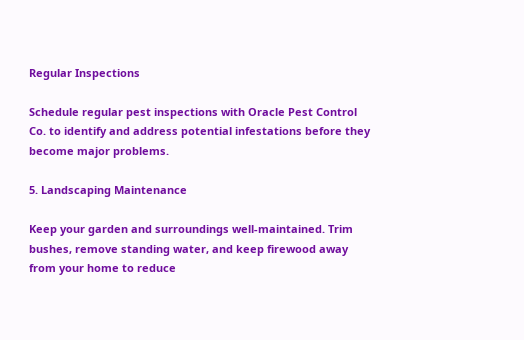Regular Inspections

Schedule regular pest inspections with Oracle Pest Control Co. to identify and address potential infestations before they become major problems.

5. Landscaping Maintenance

Keep your garden and surroundings well-maintained. Trim bushes, remove standing water, and keep firewood away from your home to reduce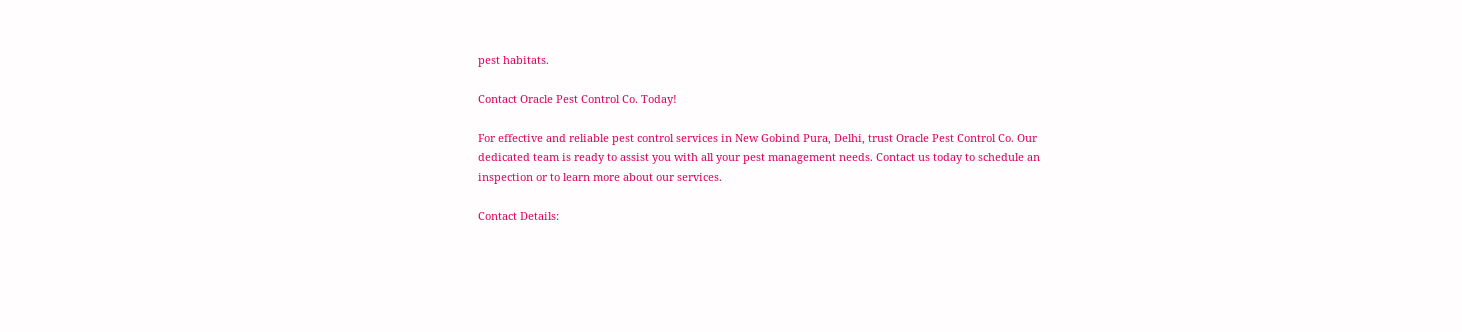pest habitats.

Contact Oracle Pest Control Co. Today!

For effective and reliable pest control services in New Gobind Pura, Delhi, trust Oracle Pest Control Co. Our dedicated team is ready to assist you with all your pest management needs. Contact us today to schedule an inspection or to learn more about our services.

Contact Details: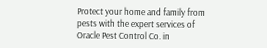Protect your home and family from pests with the expert services of Oracle Pest Control Co. in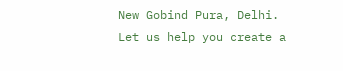New Gobind Pura, Delhi. Let us help you create a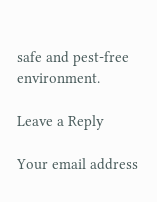safe and pest-free environment.

Leave a Reply

Your email address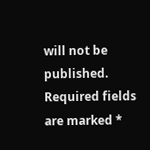will not be published. Required fields are marked *